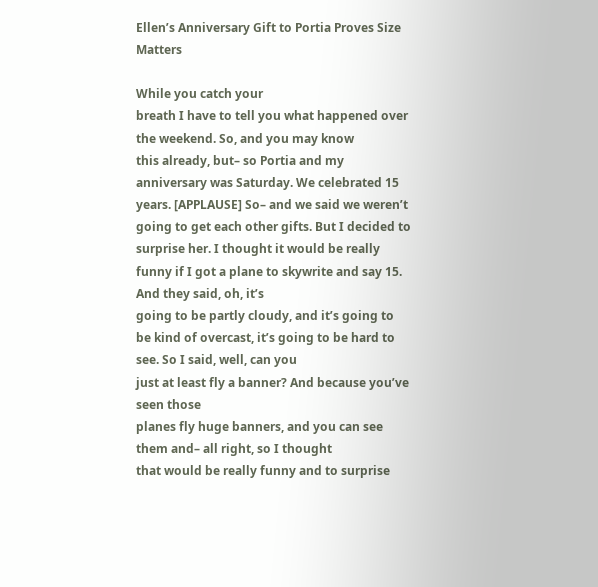Ellen’s Anniversary Gift to Portia Proves Size Matters

While you catch your
breath I have to tell you what happened over the weekend. So, and you may know
this already, but– so Portia and my
anniversary was Saturday. We celebrated 15 years. [APPLAUSE] So– and we said we weren’t
going to get each other gifts. But I decided to surprise her. I thought it would be really
funny if I got a plane to skywrite and say 15. And they said, oh, it’s
going to be partly cloudy, and it’s going to
be kind of overcast, it’s going to be hard to see. So I said, well, can you
just at least fly a banner? And because you’ve seen those
planes fly huge banners, and you can see them and– all right, so I thought
that would be really funny and to surprise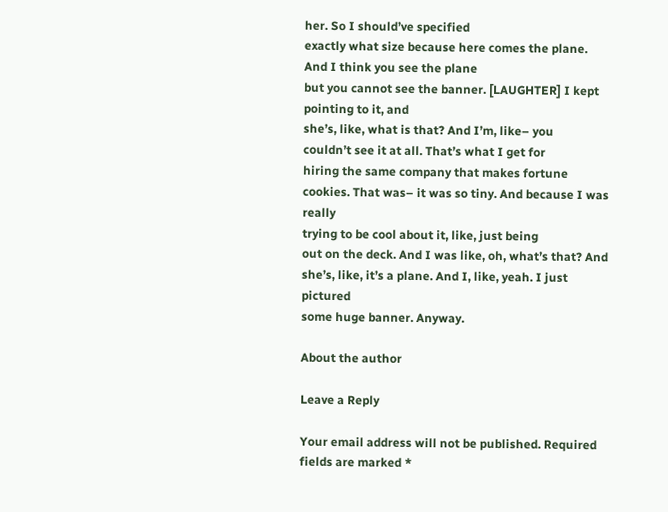her. So I should’ve specified
exactly what size because here comes the plane. And I think you see the plane
but you cannot see the banner. [LAUGHTER] I kept pointing to it, and
she’s, like, what is that? And I’m, like– you
couldn’t see it at all. That’s what I get for
hiring the same company that makes fortune cookies. That was– it was so tiny. And because I was really
trying to be cool about it, like, just being
out on the deck. And I was like, oh, what’s that? And she’s, like, it’s a plane. And I, like, yeah. I just pictured
some huge banner. Anyway.

About the author

Leave a Reply

Your email address will not be published. Required fields are marked *